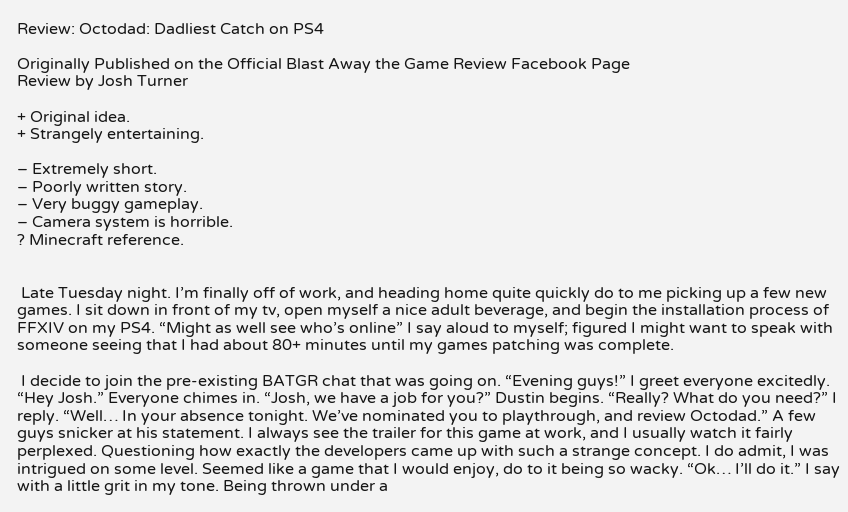Review: Octodad: Dadliest Catch on PS4

Originally Published on the Official Blast Away the Game Review Facebook Page
Review by Josh Turner

+ Original idea.
+ Strangely entertaining.

– Extremely short.
– Poorly written story.
– Very buggy gameplay.
– Camera system is horrible.
? Minecraft reference.


 Late Tuesday night. I’m finally off of work, and heading home quite quickly do to me picking up a few new games. I sit down in front of my tv, open myself a nice adult beverage, and begin the installation process of FFXIV on my PS4. “Might as well see who’s online” I say aloud to myself; figured I might want to speak with someone seeing that I had about 80+ minutes until my games patching was complete.

 I decide to join the pre-existing BATGR chat that was going on. “Evening guys!” I greet everyone excitedly. “Hey Josh.” Everyone chimes in. “Josh, we have a job for you?” Dustin begins. “Really? What do you need?” I reply. “Well… In your absence tonight. We’ve nominated you to playthrough, and review Octodad.” A few guys snicker at his statement. I always see the trailer for this game at work, and I usually watch it fairly perplexed. Questioning how exactly the developers came up with such a strange concept. I do admit, I was intrigued on some level. Seemed like a game that I would enjoy, do to it being so wacky. “Ok… I’ll do it.” I say with a little grit in my tone. Being thrown under a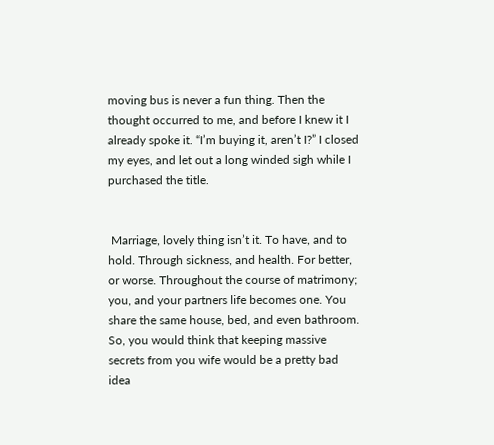moving bus is never a fun thing. Then the thought occurred to me, and before I knew it I already spoke it. “I’m buying it, aren’t I?” I closed my eyes, and let out a long winded sigh while I purchased the title.


 Marriage, lovely thing isn’t it. To have, and to hold. Through sickness, and health. For better, or worse. Throughout the course of matrimony; you, and your partners life becomes one. You share the same house, bed, and even bathroom. So, you would think that keeping massive secrets from you wife would be a pretty bad idea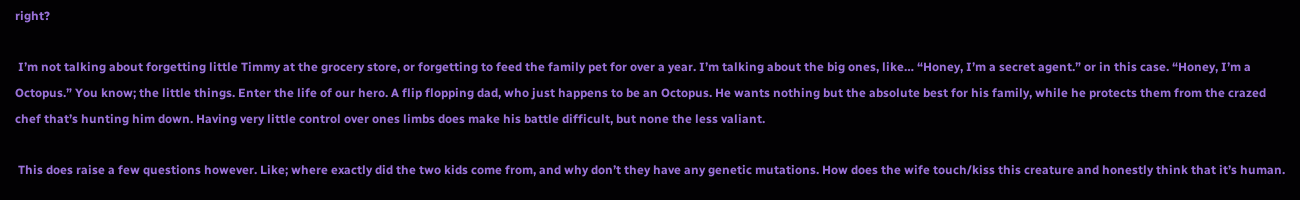right?

 I’m not talking about forgetting little Timmy at the grocery store, or forgetting to feed the family pet for over a year. I’m talking about the big ones, like… “Honey, I’m a secret agent.” or in this case. “Honey, I’m a Octopus.” You know; the little things. Enter the life of our hero. A flip flopping dad, who just happens to be an Octopus. He wants nothing but the absolute best for his family, while he protects them from the crazed chef that’s hunting him down. Having very little control over ones limbs does make his battle difficult, but none the less valiant.

 This does raise a few questions however. Like; where exactly did the two kids come from, and why don’t they have any genetic mutations. How does the wife touch/kiss this creature and honestly think that it’s human.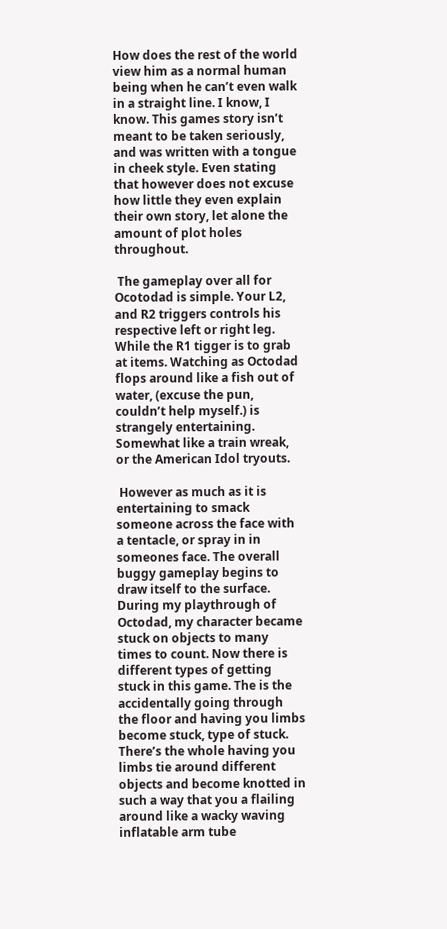How does the rest of the world view him as a normal human being when he can’t even walk in a straight line. I know, I know. This games story isn’t meant to be taken seriously, and was written with a tongue in cheek style. Even stating that however does not excuse how little they even explain their own story, let alone the amount of plot holes throughout.

 The gameplay over all for Ocotodad is simple. Your L2, and R2 triggers controls his respective left or right leg. While the R1 tigger is to grab at items. Watching as Octodad flops around like a fish out of water, (excuse the pun, couldn’t help myself.) is strangely entertaining. Somewhat like a train wreak, or the American Idol tryouts.

 However as much as it is entertaining to smack someone across the face with a tentacle, or spray in in someones face. The overall buggy gameplay begins to draw itself to the surface. During my playthrough of Octodad, my character became stuck on objects to many times to count. Now there is different types of getting stuck in this game. The is the accidentally going through the floor and having you limbs become stuck, type of stuck. There’s the whole having you limbs tie around different objects and become knotted in such a way that you a flailing around like a wacky waving inflatable arm tube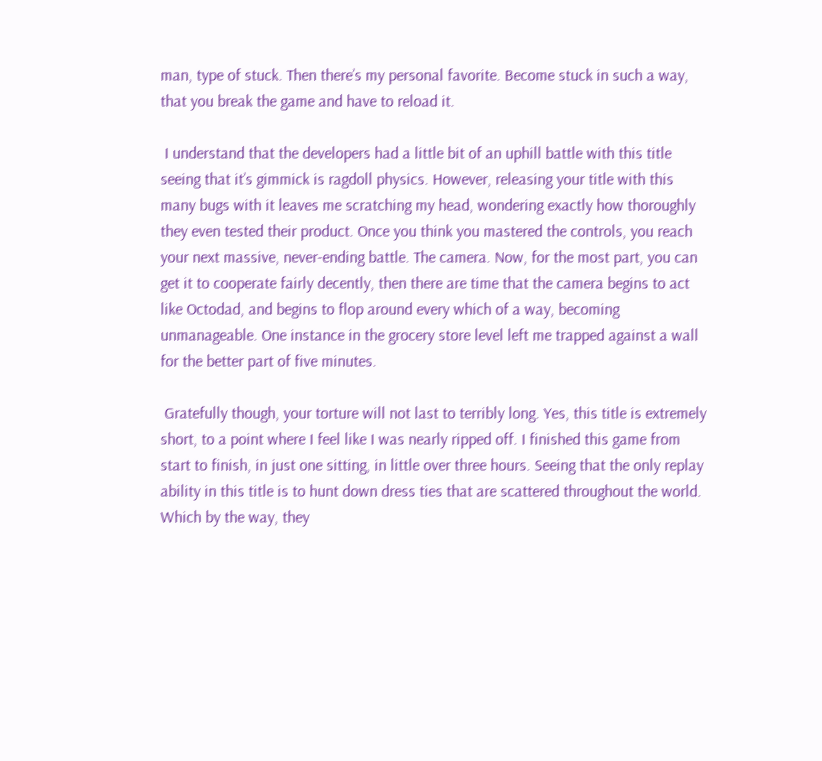man, type of stuck. Then there’s my personal favorite. Become stuck in such a way, that you break the game and have to reload it.

 I understand that the developers had a little bit of an uphill battle with this title seeing that it’s gimmick is ragdoll physics. However, releasing your title with this many bugs with it leaves me scratching my head, wondering exactly how thoroughly they even tested their product. Once you think you mastered the controls, you reach your next massive, never-ending battle. The camera. Now, for the most part, you can get it to cooperate fairly decently, then there are time that the camera begins to act like Octodad, and begins to flop around every which of a way, becoming unmanageable. One instance in the grocery store level left me trapped against a wall for the better part of five minutes.

 Gratefully though, your torture will not last to terribly long. Yes, this title is extremely short, to a point where I feel like I was nearly ripped off. I finished this game from start to finish, in just one sitting, in little over three hours. Seeing that the only replay ability in this title is to hunt down dress ties that are scattered throughout the world. Which by the way, they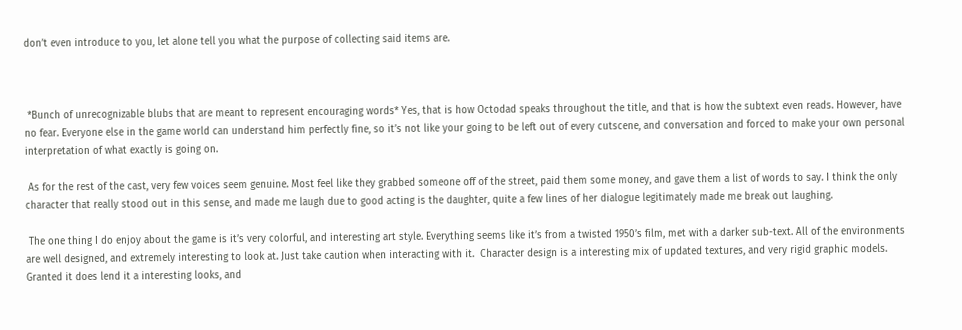don’t even introduce to you, let alone tell you what the purpose of collecting said items are.



 *Bunch of unrecognizable blubs that are meant to represent encouraging words* Yes, that is how Octodad speaks throughout the title, and that is how the subtext even reads. However, have no fear. Everyone else in the game world can understand him perfectly fine, so it’s not like your going to be left out of every cutscene, and conversation and forced to make your own personal interpretation of what exactly is going on.

 As for the rest of the cast, very few voices seem genuine. Most feel like they grabbed someone off of the street, paid them some money, and gave them a list of words to say. I think the only character that really stood out in this sense, and made me laugh due to good acting is the daughter, quite a few lines of her dialogue legitimately made me break out laughing.

 The one thing I do enjoy about the game is it’s very colorful, and interesting art style. Everything seems like it’s from a twisted 1950’s film, met with a darker sub-text. All of the environments are well designed, and extremely interesting to look at. Just take caution when interacting with it.  Character design is a interesting mix of updated textures, and very rigid graphic models. Granted it does lend it a interesting looks, and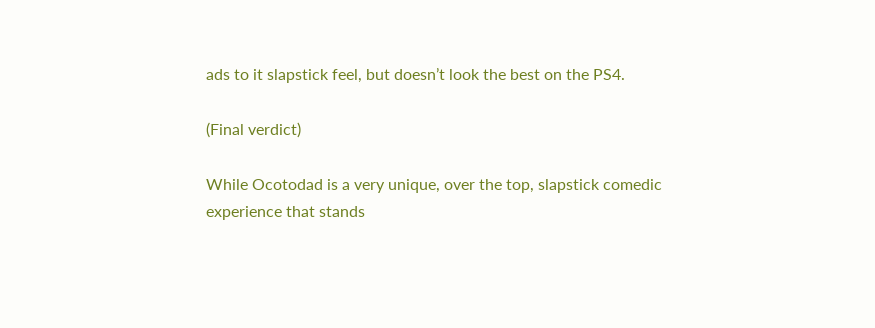ads to it slapstick feel, but doesn’t look the best on the PS4.

(Final verdict)

While Ocotodad is a very unique, over the top, slapstick comedic experience that stands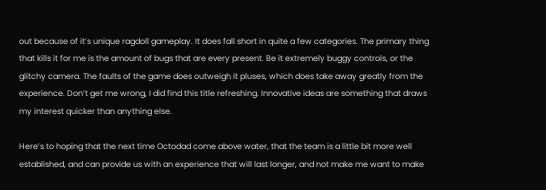out because of it’s unique ragdoll gameplay. It does fall short in quite a few categories. The primary thing that kills it for me is the amount of bugs that are every present. Be it extremely buggy controls, or the glitchy camera. The faults of the game does outweigh it pluses, which does take away greatly from the experience. Don’t get me wrong, I did find this title refreshing. Innovative ideas are something that draws my interest quicker than anything else.

Here’s to hoping that the next time Octodad come above water, that the team is a little bit more well established, and can provide us with an experience that will last longer, and not make me want to make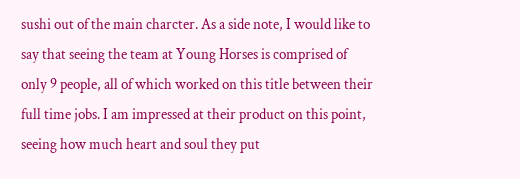sushi out of the main charcter. As a side note, I would like to say that seeing the team at Young Horses is comprised of only 9 people, all of which worked on this title between their full time jobs. I am impressed at their product on this point, seeing how much heart and soul they put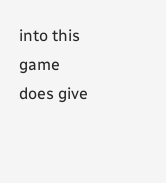into this game does give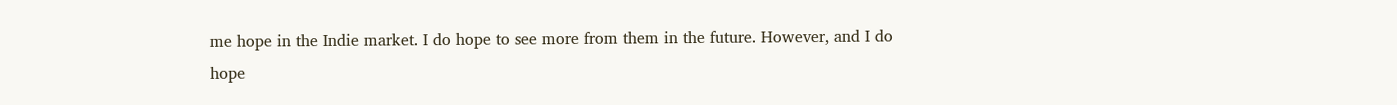me hope in the Indie market. I do hope to see more from them in the future. However, and I do hope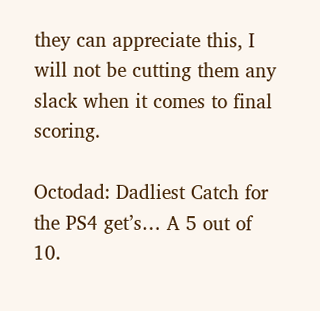they can appreciate this, I will not be cutting them any slack when it comes to final scoring.

Octodad: Dadliest Catch for the PS4 get’s… A 5 out of 10.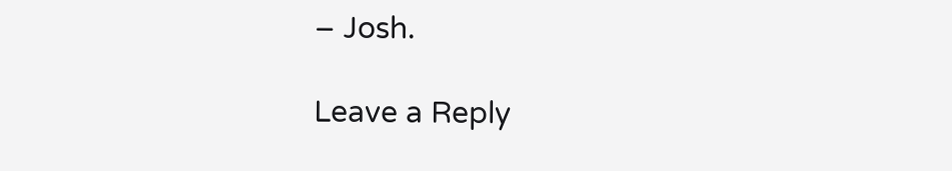– Josh.

Leave a Reply